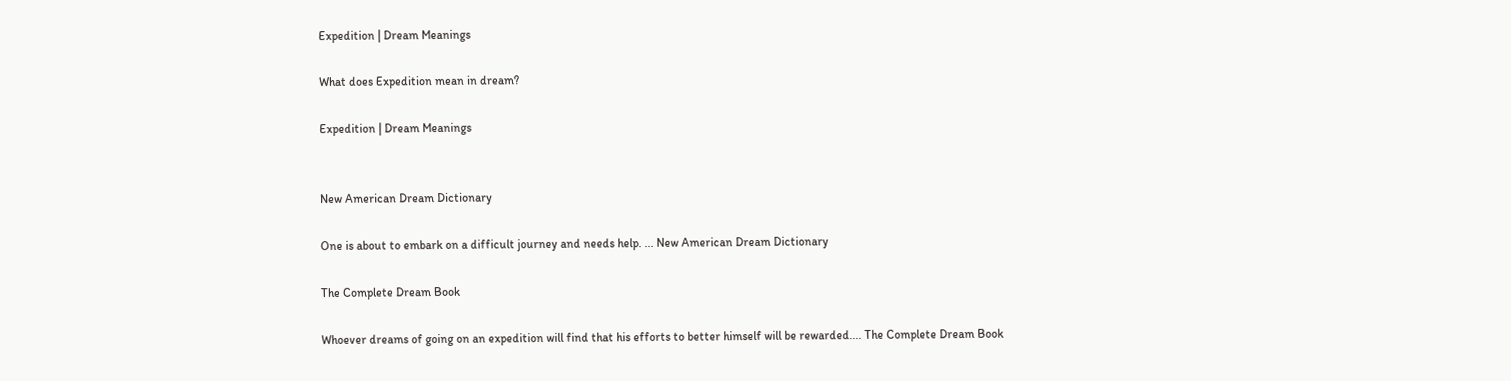Expedition | Dream Meanings

What does Expedition mean in dream?

Expedition | Dream Meanings


New American Dream Dictionary

One is about to embark on a difficult journey and needs help. ... New American Dream Dictionary

The Complete Dream Book

Whoever dreams of going on an expedition will find that his efforts to better himself will be rewarded.... The Complete Dream Book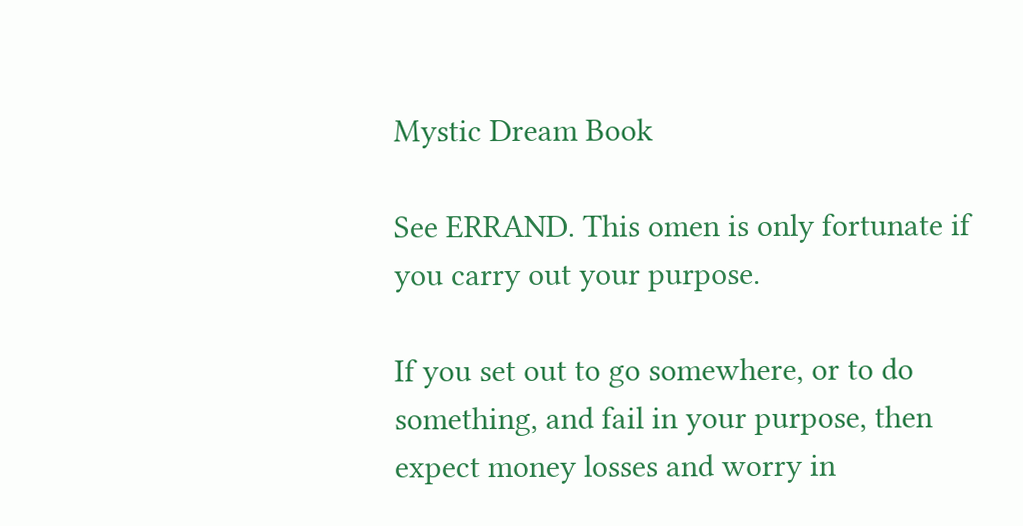Mystic Dream Book

See ERRAND. This omen is only fortunate if you carry out your purpose.

If you set out to go somewhere, or to do something, and fail in your purpose, then expect money losses and worry in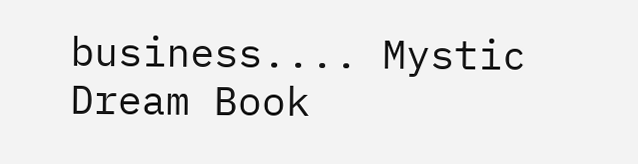business.... Mystic Dream Book